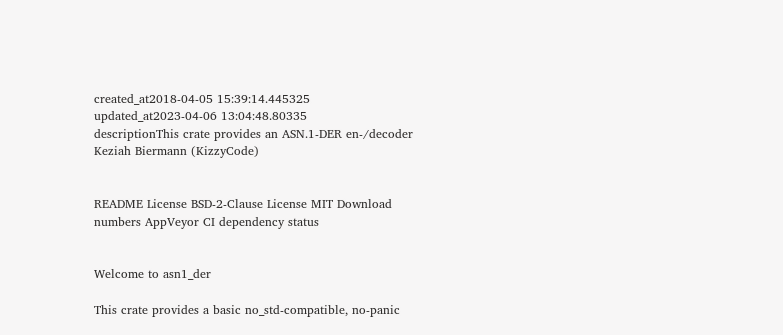created_at2018-04-05 15:39:14.445325
updated_at2023-04-06 13:04:48.80335
descriptionThis crate provides an ASN.1-DER en-/decoder
Keziah Biermann (KizzyCode)


README License BSD-2-Clause License MIT Download numbers AppVeyor CI dependency status


Welcome to asn1_der

This crate provides a basic no_std-compatible, no-panic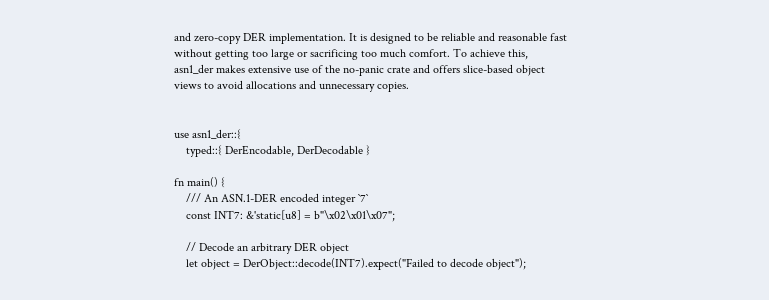and zero-copy DER implementation. It is designed to be reliable and reasonable fast without getting too large or sacrificing too much comfort. To achieve this, asn1_der makes extensive use of the no-panic crate and offers slice-based object views to avoid allocations and unnecessary copies.


use asn1_der::{
    typed::{ DerEncodable, DerDecodable }

fn main() {
    /// An ASN.1-DER encoded integer `7`
    const INT7: &'static[u8] = b"\x02\x01\x07";

    // Decode an arbitrary DER object
    let object = DerObject::decode(INT7).expect("Failed to decode object");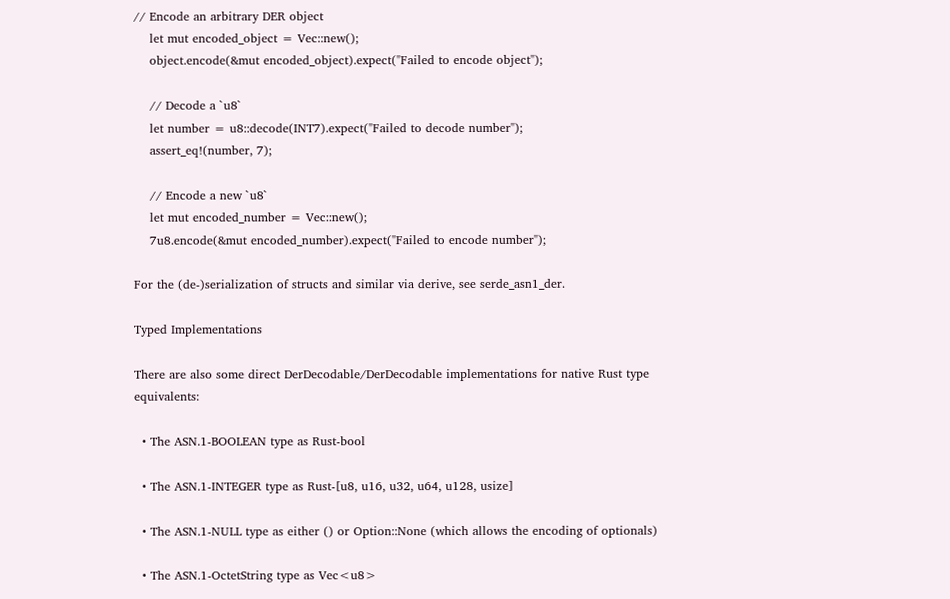// Encode an arbitrary DER object
    let mut encoded_object = Vec::new();
    object.encode(&mut encoded_object).expect("Failed to encode object");

    // Decode a `u8`
    let number = u8::decode(INT7).expect("Failed to decode number");
    assert_eq!(number, 7);

    // Encode a new `u8`
    let mut encoded_number = Vec::new();
    7u8.encode(&mut encoded_number).expect("Failed to encode number");

For the (de-)serialization of structs and similar via derive, see serde_asn1_der.

Typed Implementations

There are also some direct DerDecodable/DerDecodable implementations for native Rust type equivalents:

  • The ASN.1-BOOLEAN type as Rust-bool

  • The ASN.1-INTEGER type as Rust-[u8, u16, u32, u64, u128, usize]

  • The ASN.1-NULL type as either () or Option::None (which allows the encoding of optionals)

  • The ASN.1-OctetString type as Vec<u8>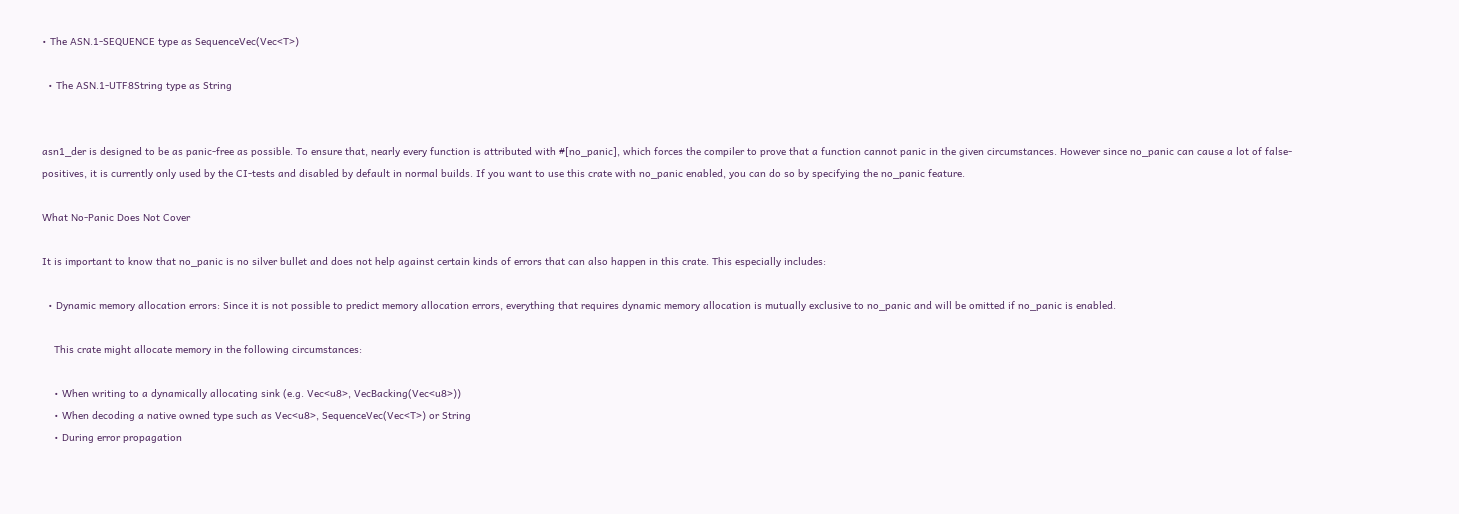• The ASN.1-SEQUENCE type as SequenceVec(Vec<T>)

  • The ASN.1-UTF8String type as String


asn1_der is designed to be as panic-free as possible. To ensure that, nearly every function is attributed with #[no_panic], which forces the compiler to prove that a function cannot panic in the given circumstances. However since no_panic can cause a lot of false-positives, it is currently only used by the CI-tests and disabled by default in normal builds. If you want to use this crate with no_panic enabled, you can do so by specifying the no_panic feature.

What No-Panic Does Not Cover

It is important to know that no_panic is no silver bullet and does not help against certain kinds of errors that can also happen in this crate. This especially includes:

  • Dynamic memory allocation errors: Since it is not possible to predict memory allocation errors, everything that requires dynamic memory allocation is mutually exclusive to no_panic and will be omitted if no_panic is enabled.

    This crate might allocate memory in the following circumstances:

    • When writing to a dynamically allocating sink (e.g. Vec<u8>, VecBacking(Vec<u8>))
    • When decoding a native owned type such as Vec<u8>, SequenceVec(Vec<T>) or String
    • During error propagation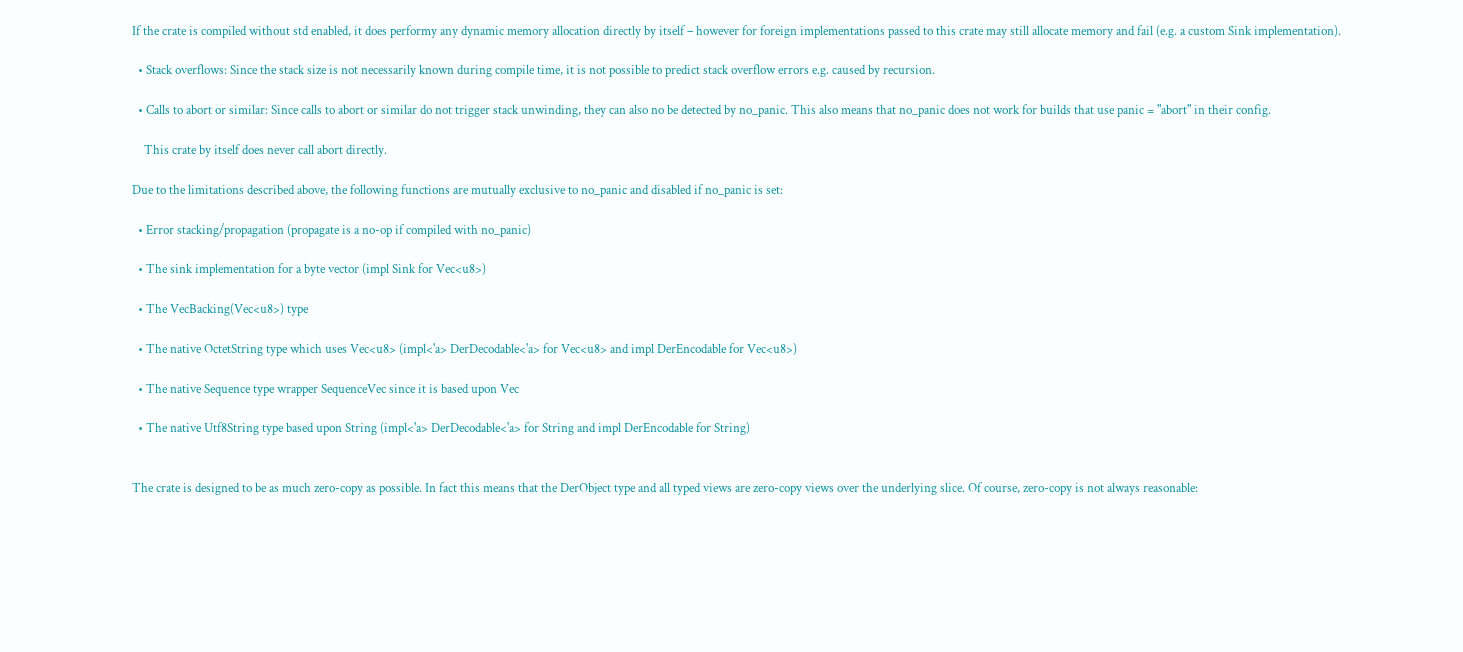If the crate is compiled without std enabled, it does performy any dynamic memory allocation directly by itself – however for foreign implementations passed to this crate may still allocate memory and fail (e.g. a custom Sink implementation).

  • Stack overflows: Since the stack size is not necessarily known during compile time, it is not possible to predict stack overflow errors e.g. caused by recursion.

  • Calls to abort or similar: Since calls to abort or similar do not trigger stack unwinding, they can also no be detected by no_panic. This also means that no_panic does not work for builds that use panic = "abort" in their config.

    This crate by itself does never call abort directly.

Due to the limitations described above, the following functions are mutually exclusive to no_panic and disabled if no_panic is set:

  • Error stacking/propagation (propagate is a no-op if compiled with no_panic)

  • The sink implementation for a byte vector (impl Sink for Vec<u8>)

  • The VecBacking(Vec<u8>) type

  • The native OctetString type which uses Vec<u8> (impl<'a> DerDecodable<'a> for Vec<u8> and impl DerEncodable for Vec<u8>)

  • The native Sequence type wrapper SequenceVec since it is based upon Vec

  • The native Utf8String type based upon String (impl<'a> DerDecodable<'a> for String and impl DerEncodable for String)


The crate is designed to be as much zero-copy as possible. In fact this means that the DerObject type and all typed views are zero-copy views over the underlying slice. Of course, zero-copy is not always reasonable: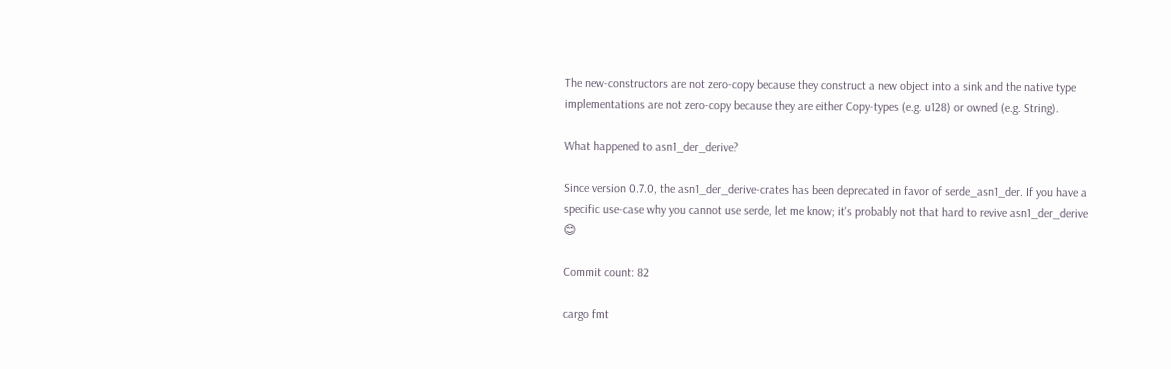The new-constructors are not zero-copy because they construct a new object into a sink and the native type implementations are not zero-copy because they are either Copy-types (e.g. u128) or owned (e.g. String).

What happened to asn1_der_derive?

Since version 0.7.0, the asn1_der_derive-crates has been deprecated in favor of serde_asn1_der. If you have a specific use-case why you cannot use serde, let me know; it's probably not that hard to revive asn1_der_derive 😊

Commit count: 82

cargo fmt